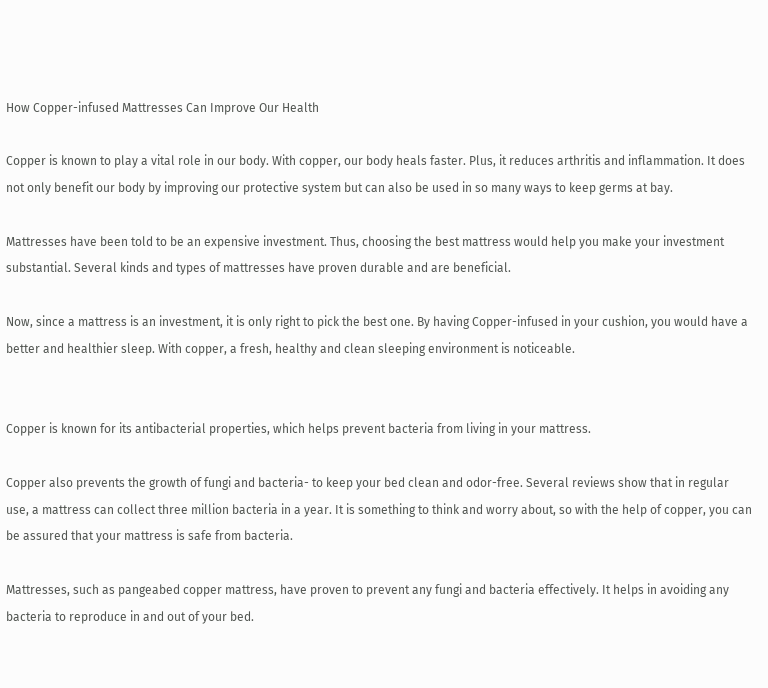How Copper-infused Mattresses Can Improve Our Health

Copper is known to play a vital role in our body. With copper, our body heals faster. Plus, it reduces arthritis and inflammation. It does not only benefit our body by improving our protective system but can also be used in so many ways to keep germs at bay.

Mattresses have been told to be an expensive investment. Thus, choosing the best mattress would help you make your investment substantial. Several kinds and types of mattresses have proven durable and are beneficial.

Now, since a mattress is an investment, it is only right to pick the best one. By having Copper-infused in your cushion, you would have a better and healthier sleep. With copper, a fresh, healthy and clean sleeping environment is noticeable.


Copper is known for its antibacterial properties, which helps prevent bacteria from living in your mattress.

Copper also prevents the growth of fungi and bacteria- to keep your bed clean and odor-free. Several reviews show that in regular use, a mattress can collect three million bacteria in a year. It is something to think and worry about, so with the help of copper, you can be assured that your mattress is safe from bacteria.

Mattresses, such as pangeabed copper mattress, have proven to prevent any fungi and bacteria effectively. It helps in avoiding any bacteria to reproduce in and out of your bed.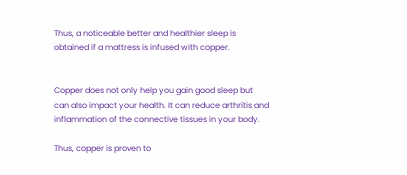Thus, a noticeable better and healthier sleep is obtained if a mattress is infused with copper.


Copper does not only help you gain good sleep but can also impact your health. It can reduce arthritis and inflammation of the connective tissues in your body.

Thus, copper is proven to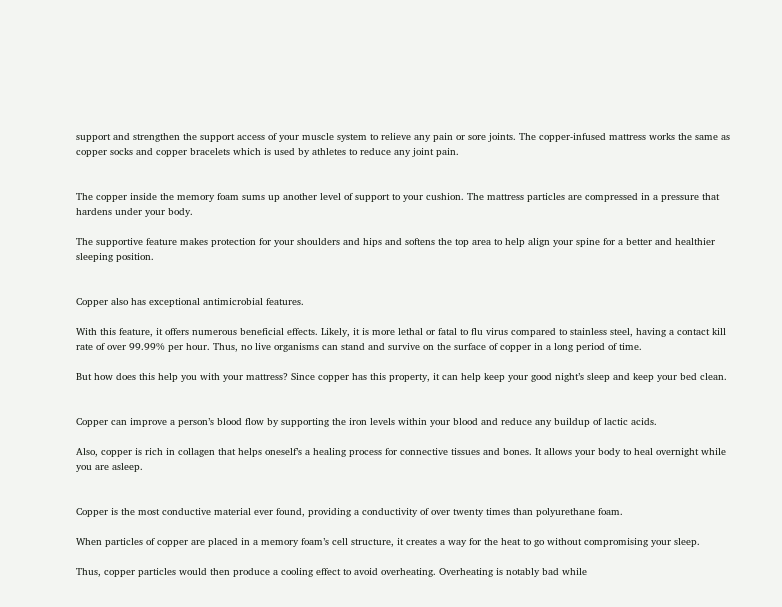support and strengthen the support access of your muscle system to relieve any pain or sore joints. The copper-infused mattress works the same as copper socks and copper bracelets which is used by athletes to reduce any joint pain.


The copper inside the memory foam sums up another level of support to your cushion. The mattress particles are compressed in a pressure that hardens under your body.

The supportive feature makes protection for your shoulders and hips and softens the top area to help align your spine for a better and healthier sleeping position.


Copper also has exceptional antimicrobial features.

With this feature, it offers numerous beneficial effects. Likely, it is more lethal or fatal to flu virus compared to stainless steel, having a contact kill rate of over 99.99% per hour. Thus, no live organisms can stand and survive on the surface of copper in a long period of time.

But how does this help you with your mattress? Since copper has this property, it can help keep your good night’s sleep and keep your bed clean.


Copper can improve a person’s blood flow by supporting the iron levels within your blood and reduce any buildup of lactic acids.

Also, copper is rich in collagen that helps oneself’s a healing process for connective tissues and bones. It allows your body to heal overnight while you are asleep.


Copper is the most conductive material ever found, providing a conductivity of over twenty times than polyurethane foam.

When particles of copper are placed in a memory foam’s cell structure, it creates a way for the heat to go without compromising your sleep.

Thus, copper particles would then produce a cooling effect to avoid overheating. Overheating is notably bad while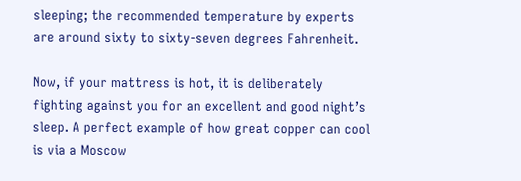sleeping; the recommended temperature by experts are around sixty to sixty-seven degrees Fahrenheit.

Now, if your mattress is hot, it is deliberately fighting against you for an excellent and good night’s sleep. A perfect example of how great copper can cool is via a Moscow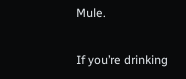Mule.

If you’re drinking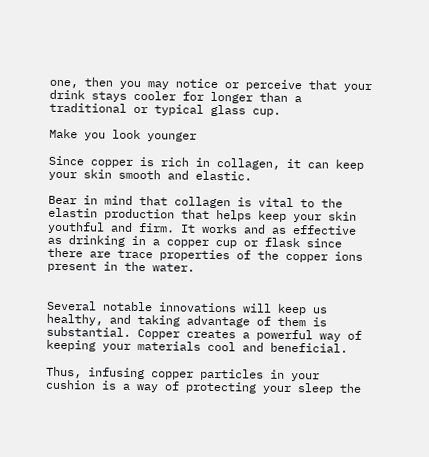one, then you may notice or perceive that your drink stays cooler for longer than a traditional or typical glass cup.

Make you look younger

Since copper is rich in collagen, it can keep your skin smooth and elastic.

Bear in mind that collagen is vital to the elastin production that helps keep your skin youthful and firm. It works and as effective as drinking in a copper cup or flask since there are trace properties of the copper ions present in the water.


Several notable innovations will keep us healthy, and taking advantage of them is substantial. Copper creates a powerful way of keeping your materials cool and beneficial.

Thus, infusing copper particles in your cushion is a way of protecting your sleep the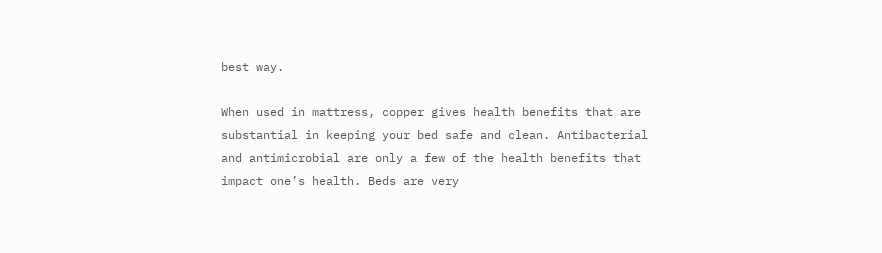best way.

When used in mattress, copper gives health benefits that are substantial in keeping your bed safe and clean. Antibacterial and antimicrobial are only a few of the health benefits that impact one’s health. Beds are very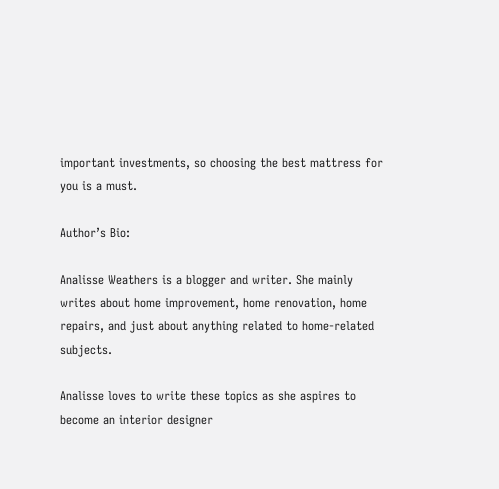important investments, so choosing the best mattress for you is a must.

Author’s Bio:

Analisse Weathers is a blogger and writer. She mainly writes about home improvement, home renovation, home repairs, and just about anything related to home-related subjects.

Analisse loves to write these topics as she aspires to become an interior designer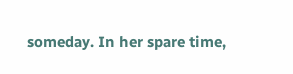someday. In her spare time,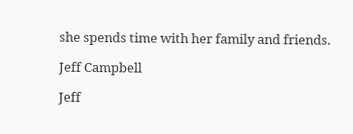she spends time with her family and friends.

Jeff Campbell

Jeff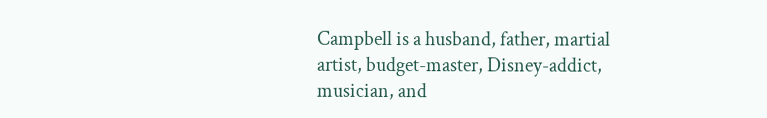Campbell is a husband, father, martial artist, budget-master, Disney-addict, musician, and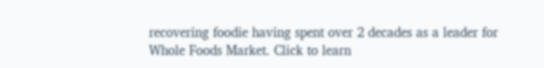recovering foodie having spent over 2 decades as a leader for Whole Foods Market. Click to learn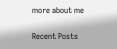more about me

Recent Posts